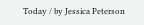Today / by Jessica Peterson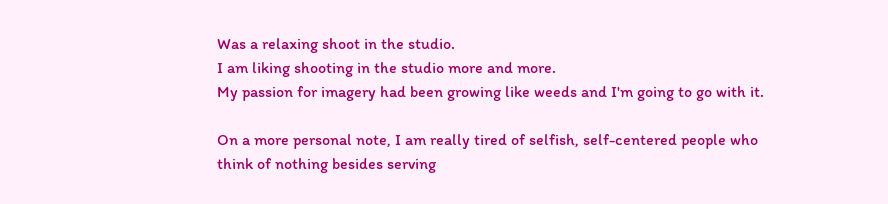Was a relaxing shoot in the studio.
I am liking shooting in the studio more and more.
My passion for imagery had been growing like weeds and I'm going to go with it.

On a more personal note, I am really tired of selfish, self-centered people who think of nothing besides serving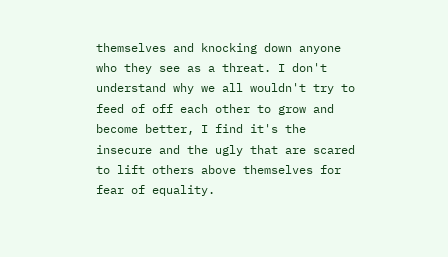themselves and knocking down anyone who they see as a threat. I don't understand why we all wouldn't try to feed of off each other to grow and become better, I find it's the insecure and the ugly that are scared to lift others above themselves for fear of equality.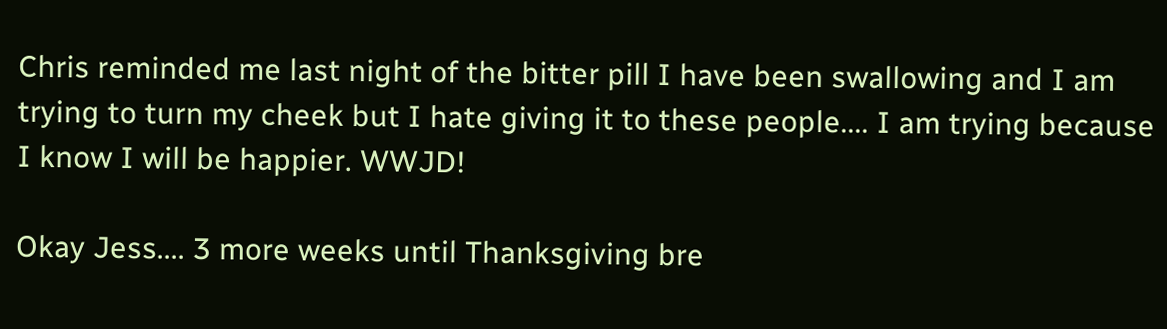Chris reminded me last night of the bitter pill I have been swallowing and I am trying to turn my cheek but I hate giving it to these people.... I am trying because I know I will be happier. WWJD!

Okay Jess.... 3 more weeks until Thanksgiving bre